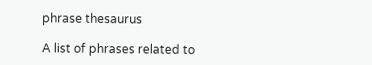phrase thesaurus

A list of phrases related to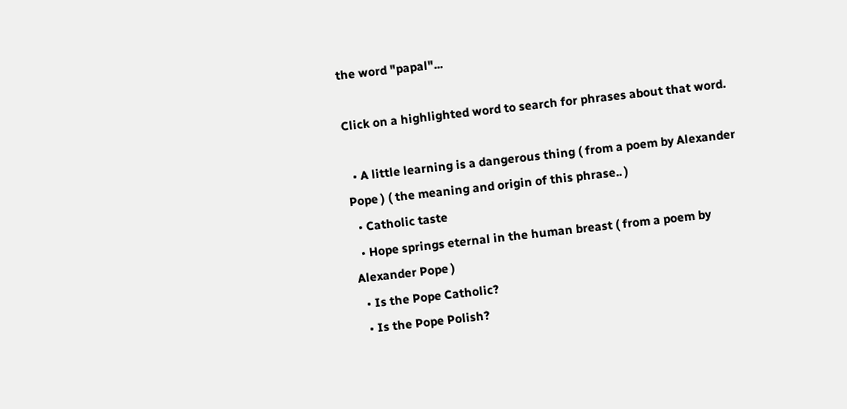the word "papal"...

Click on a highlighted word to search for phrases about that word.

  • A little learning is a dangerous thing ( from a poem by Alexander Pope ) ( the meaning and origin of this phrase.. )
  • Catholic taste
  • Hope springs eternal in the human breast ( from a poem by Alexander Pope )
  • Is the Pope Catholic?
  • Is the Pope Polish?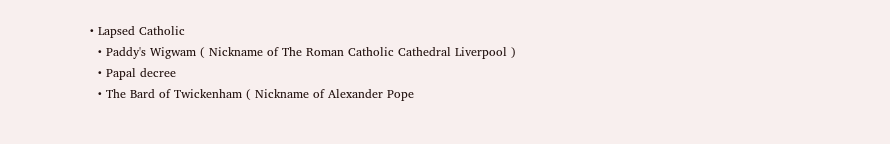• Lapsed Catholic
  • Paddy's Wigwam ( Nickname of The Roman Catholic Cathedral Liverpool )
  • Papal decree
  • The Bard of Twickenham ( Nickname of Alexander Pope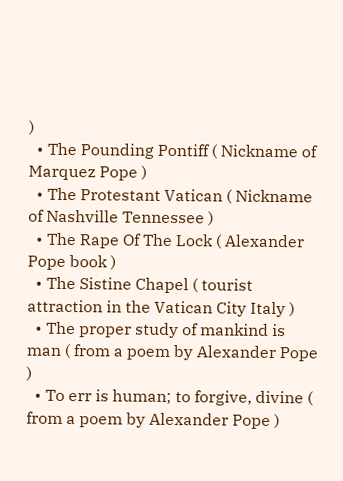)
  • The Pounding Pontiff ( Nickname of Marquez Pope )
  • The Protestant Vatican ( Nickname of Nashville Tennessee )
  • The Rape Of The Lock ( Alexander Pope book )
  • The Sistine Chapel ( tourist attraction in the Vatican City Italy )
  • The proper study of mankind is man ( from a poem by Alexander Pope )
  • To err is human; to forgive, divine ( from a poem by Alexander Pope )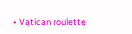• Vatican roulette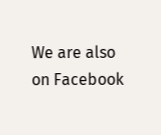We are also on Facebook